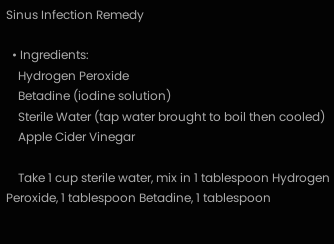Sinus Infection Remedy

  • Ingredients:
    Hydrogen Peroxide
    Betadine (iodine solution)
    Sterile Water (tap water brought to boil then cooled)
    Apple Cider Vinegar

    Take 1 cup sterile water, mix in 1 tablespoon Hydrogen Peroxide, 1 tablespoon Betadine, 1 tablespoon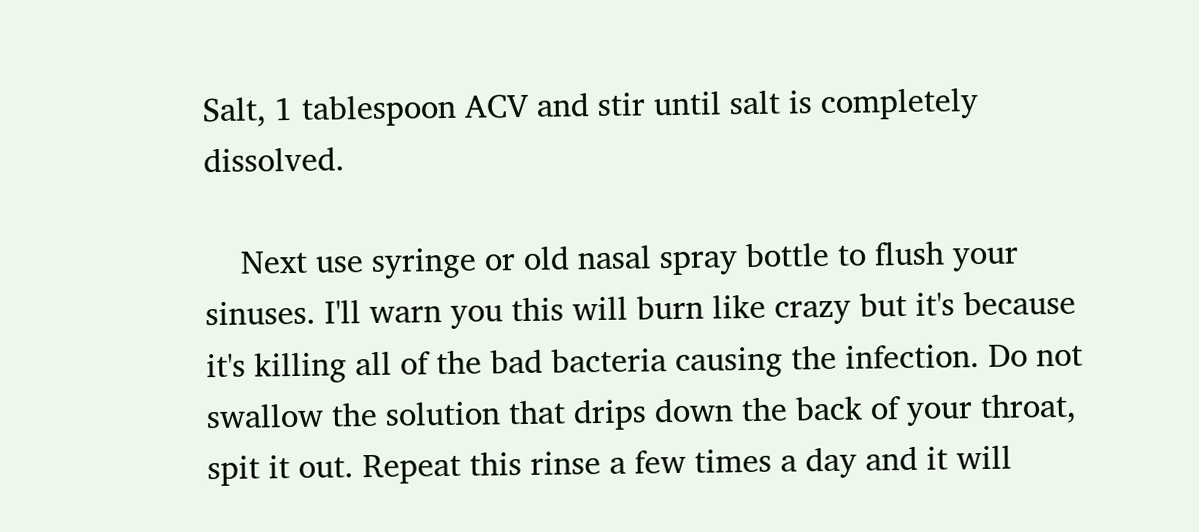Salt, 1 tablespoon ACV and stir until salt is completely dissolved.

    Next use syringe or old nasal spray bottle to flush your sinuses. I'll warn you this will burn like crazy but it's because it's killing all of the bad bacteria causing the infection. Do not swallow the solution that drips down the back of your throat, spit it out. Repeat this rinse a few times a day and it will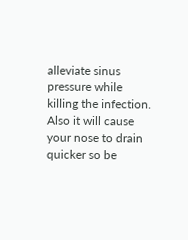alleviate sinus pressure while killing the infection. Also it will cause your nose to drain quicker so be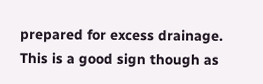prepared for excess drainage. This is a good sign though as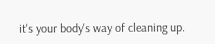it's your body's way of cleaning up.